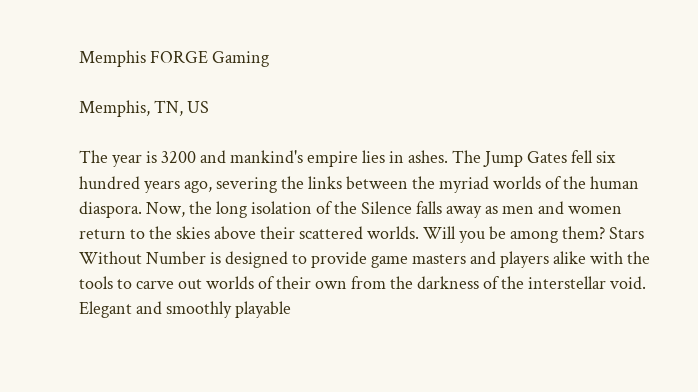Memphis FORGE Gaming

Memphis, TN, US

The year is 3200 and mankind's empire lies in ashes. The Jump Gates fell six hundred years ago, severing the links between the myriad worlds of the human diaspora. Now, the long isolation of the Silence falls away as men and women return to the skies above their scattered worlds. Will you be among them? Stars Without Number is designed to provide game masters and players alike with the tools to carve out worlds of their own from the darkness of the interstellar void. Elegant and smoothly playable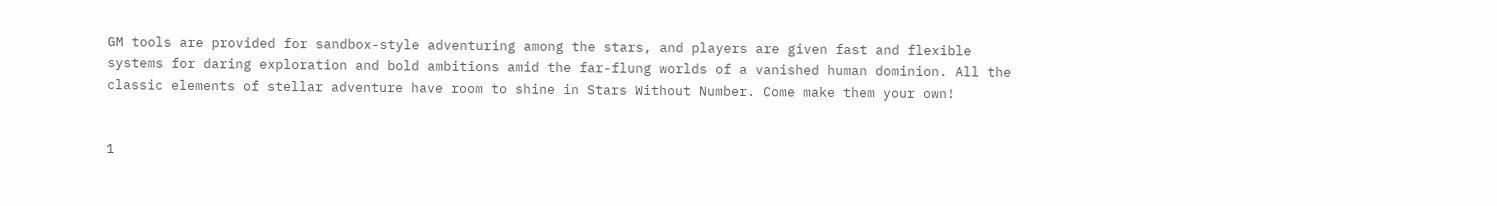GM tools are provided for sandbox-style adventuring among the stars, and players are given fast and flexible systems for daring exploration and bold ambitions amid the far-flung worlds of a vanished human dominion. All the classic elements of stellar adventure have room to shine in Stars Without Number. Come make them your own!


1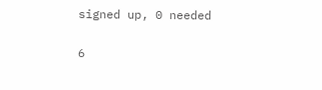signed up, 0 needed


6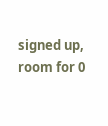signed up, room for 0